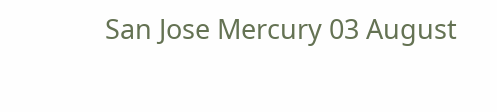San Jose Mercury 03 August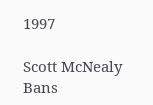1997

Scott McNealy Bans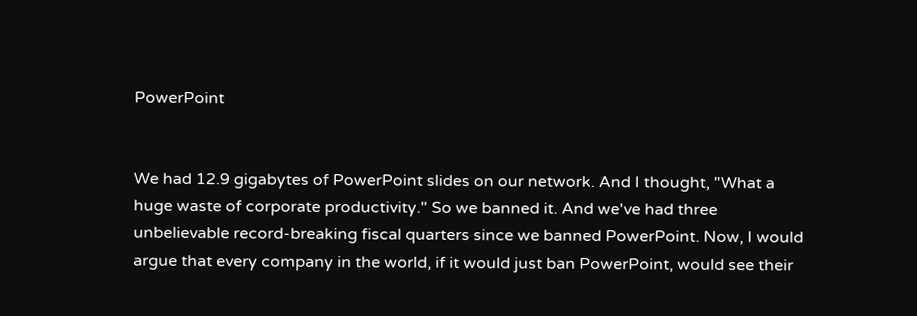PowerPoint


We had 12.9 gigabytes of PowerPoint slides on our network. And I thought, "What a huge waste of corporate productivity." So we banned it. And we've had three unbelievable record-breaking fiscal quarters since we banned PowerPoint. Now, I would argue that every company in the world, if it would just ban PowerPoint, would see their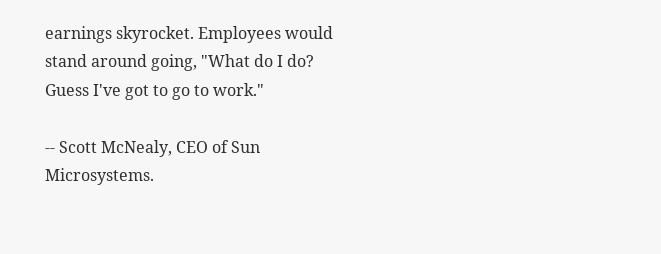earnings skyrocket. Employees would stand around going, "What do I do? Guess I've got to go to work."

-- Scott McNealy, CEO of Sun Microsystems.